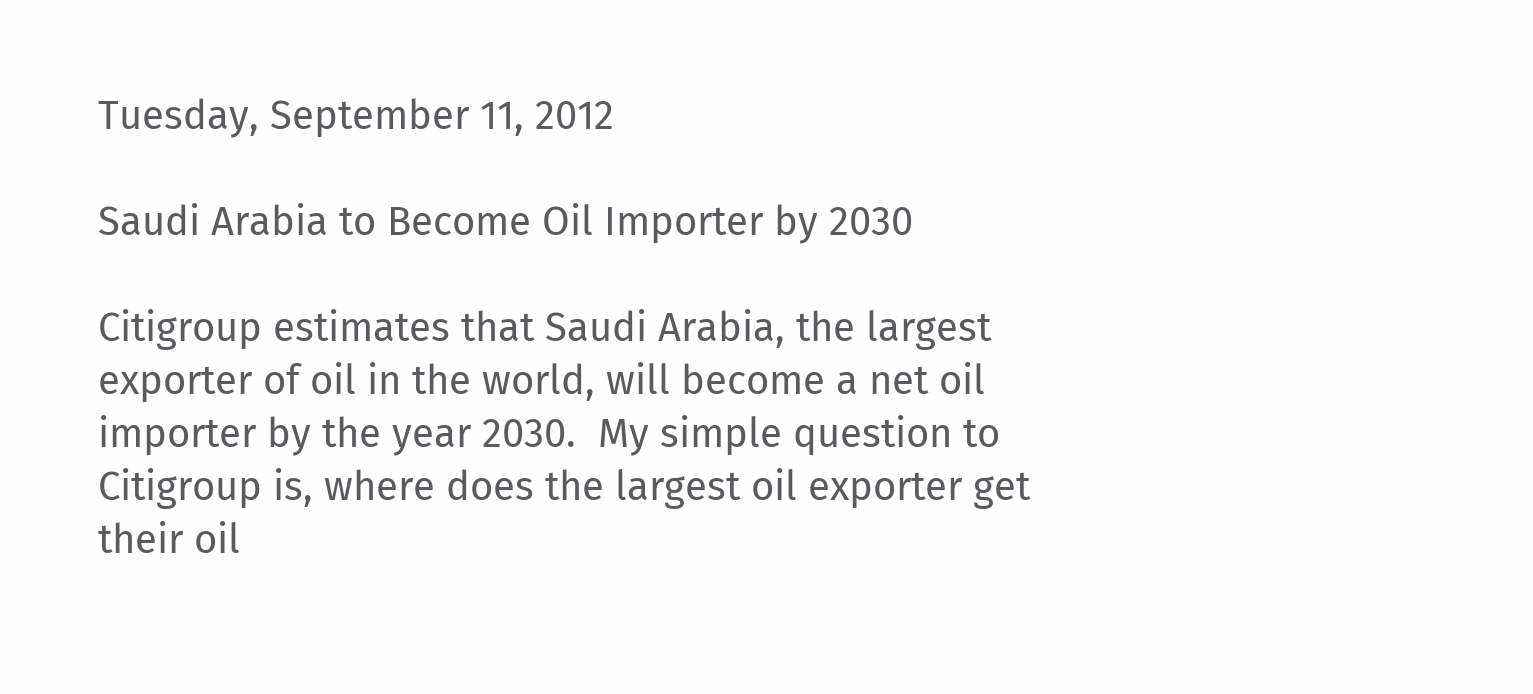Tuesday, September 11, 2012

Saudi Arabia to Become Oil Importer by 2030

Citigroup estimates that Saudi Arabia, the largest exporter of oil in the world, will become a net oil importer by the year 2030.  My simple question to Citigroup is, where does the largest oil exporter get their oil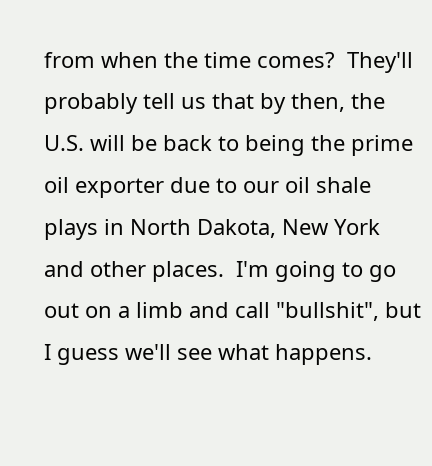from when the time comes?  They'll probably tell us that by then, the U.S. will be back to being the prime oil exporter due to our oil shale plays in North Dakota, New York and other places.  I'm going to go out on a limb and call "bullshit", but I guess we'll see what happens.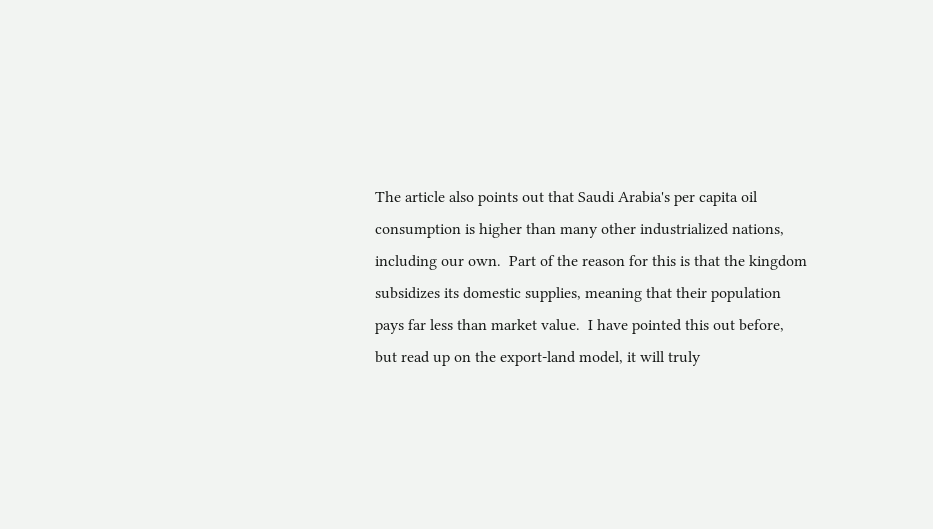The article also points out that Saudi Arabia's per capita oil consumption is higher than many other industrialized nations, including our own.  Part of the reason for this is that the kingdom subsidizes its domestic supplies, meaning that their population pays far less than market value.  I have pointed this out before, but read up on the export-land model, it will truly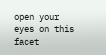open your eyes on this facet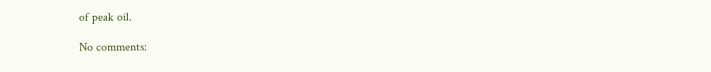of peak oil.

No comments: